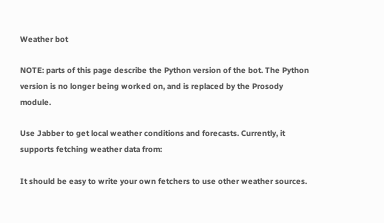Weather bot

NOTE: parts of this page describe the Python version of the bot. The Python version is no longer being worked on, and is replaced by the Prosody module.

Use Jabber to get local weather conditions and forecasts. Currently, it supports fetching weather data from:

It should be easy to write your own fetchers to use other weather sources.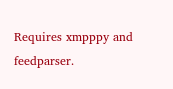Requires xmpppy and feedparser.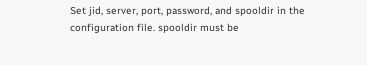Set jid, server, port, password, and spooldir in the configuration file. spooldir must be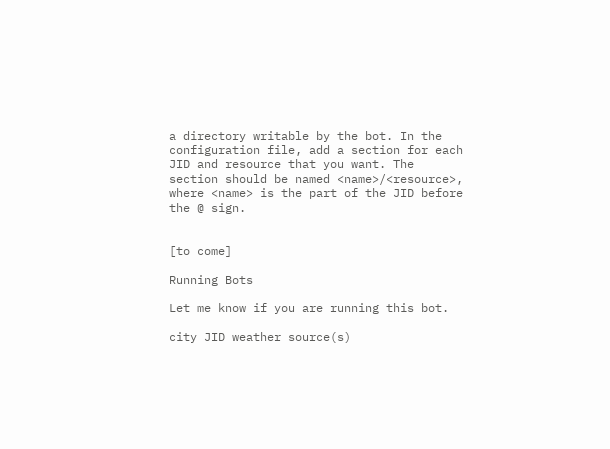a directory writable by the bot. In the configuration file, add a section for each JID and resource that you want. The section should be named <name>/<resource>, where <name> is the part of the JID before the @ sign.


[to come]

Running Bots

Let me know if you are running this bot.

city JID weather source(s)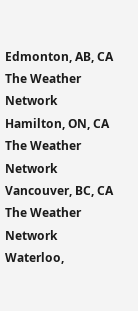Edmonton, AB, CA The Weather Network
Hamilton, ON, CA The Weather Network
Vancouver, BC, CA The Weather Network
Waterloo,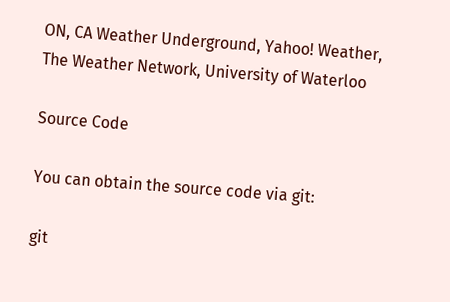ON, CA Weather Underground, Yahoo! Weather, The Weather Network, University of Waterloo

Source Code

You can obtain the source code via git:

git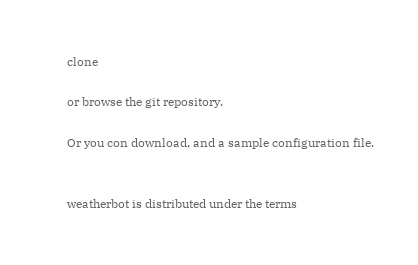clone

or browse the git repository.

Or you con download, and a sample configuration file.


weatherbot is distributed under the terms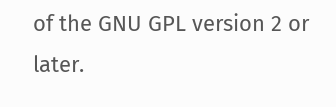of the GNU GPL version 2 or later.